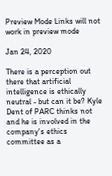Preview Mode Links will not work in preview mode

Jan 24, 2020

There is a perception out there that artificial intelligence is ethically neutral - but can it be? Kyle Dent of PARC thinks not and he is involved in the company's ethics committee as a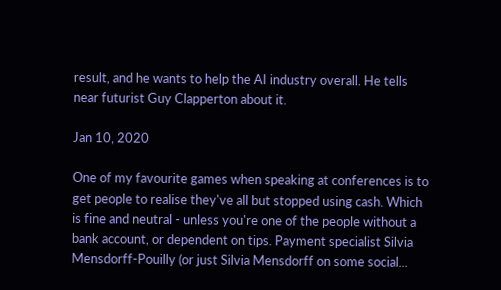result, and he wants to help the AI industry overall. He tells near futurist Guy Clapperton about it.

Jan 10, 2020

One of my favourite games when speaking at conferences is to get people to realise they've all but stopped using cash. Which is fine and neutral - unless you're one of the people without a bank account, or dependent on tips. Payment specialist Silvia Mensdorff-Pouilly (or just Silvia Mensdorff on some social...